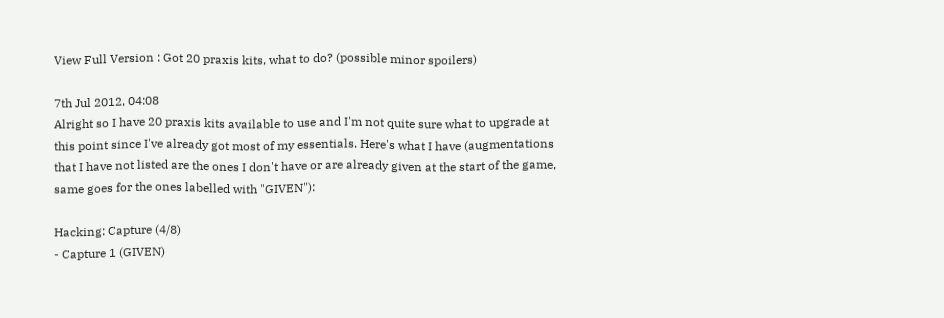View Full Version : Got 20 praxis kits, what to do? (possible minor spoilers)

7th Jul 2012, 04:08
Alright so I have 20 praxis kits available to use and I'm not quite sure what to upgrade at this point since I've already got most of my essentials. Here's what I have (augmentations that I have not listed are the ones I don't have or are already given at the start of the game, same goes for the ones labelled with "GIVEN"):

Hacking: Capture (4/8)
- Capture 1 (GIVEN)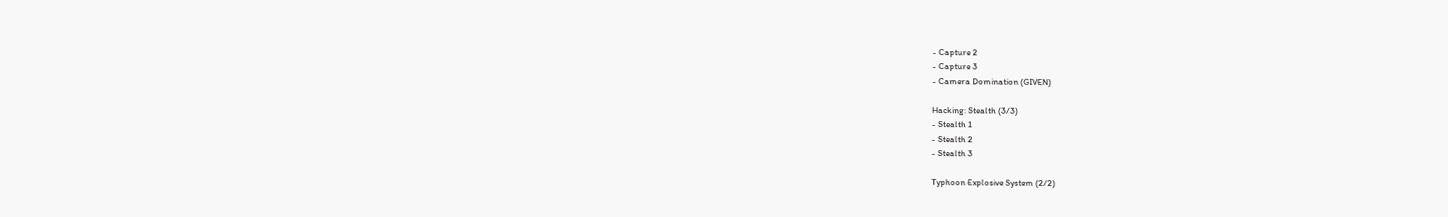- Capture 2
- Capture 3
- Camera Domination (GIVEN)

Hacking: Stealth (3/3)
- Stealth 1
- Stealth 2
- Stealth 3

Typhoon Explosive System (2/2)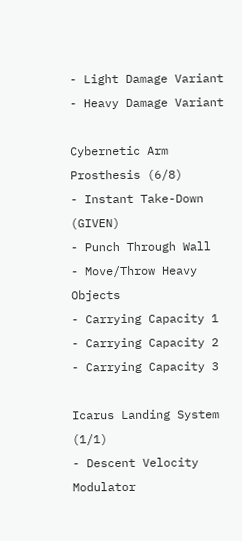- Light Damage Variant
- Heavy Damage Variant

Cybernetic Arm Prosthesis (6/8)
- Instant Take-Down (GIVEN)
- Punch Through Wall
- Move/Throw Heavy Objects
- Carrying Capacity 1
- Carrying Capacity 2
- Carrying Capacity 3

Icarus Landing System (1/1)
- Descent Velocity Modulator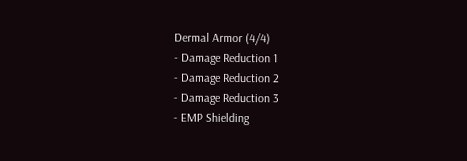Dermal Armor (4/4)
- Damage Reduction 1
- Damage Reduction 2
- Damage Reduction 3
- EMP Shielding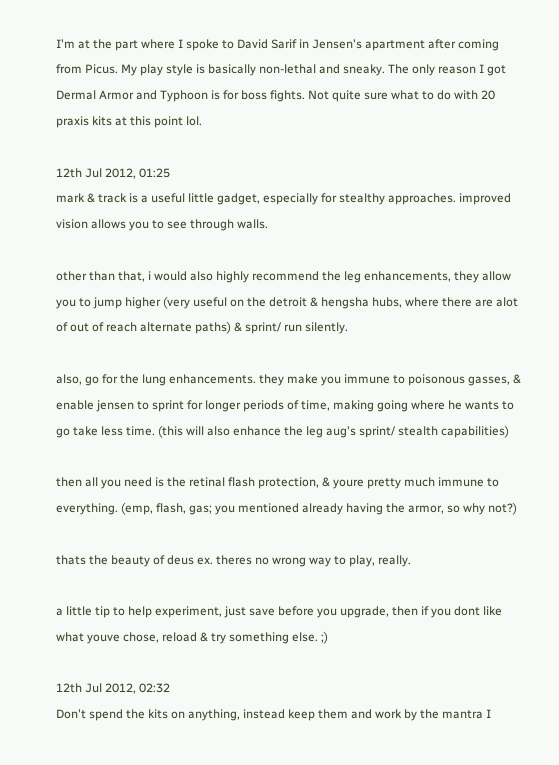I'm at the part where I spoke to David Sarif in Jensen's apartment after coming from Picus. My play style is basically non-lethal and sneaky. The only reason I got Dermal Armor and Typhoon is for boss fights. Not quite sure what to do with 20 praxis kits at this point lol.

12th Jul 2012, 01:25
mark & track is a useful little gadget, especially for stealthy approaches. improved vision allows you to see through walls.

other than that, i would also highly recommend the leg enhancements, they allow you to jump higher (very useful on the detroit & hengsha hubs, where there are alot of out of reach alternate paths) & sprint/ run silently.

also, go for the lung enhancements. they make you immune to poisonous gasses, & enable jensen to sprint for longer periods of time, making going where he wants to go take less time. (this will also enhance the leg aug's sprint/ stealth capabilities)

then all you need is the retinal flash protection, & youre pretty much immune to everything. (emp, flash, gas; you mentioned already having the armor, so why not?)

thats the beauty of deus ex. theres no wrong way to play, really.

a little tip to help experiment, just save before you upgrade, then if you dont like what youve chose, reload & try something else. ;)

12th Jul 2012, 02:32
Don't spend the kits on anything, instead keep them and work by the mantra I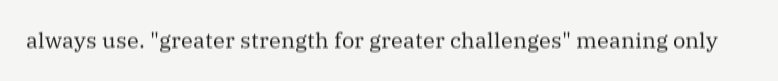always use. "greater strength for greater challenges" meaning only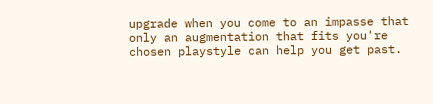upgrade when you come to an impasse that only an augmentation that fits you're chosen playstyle can help you get past.